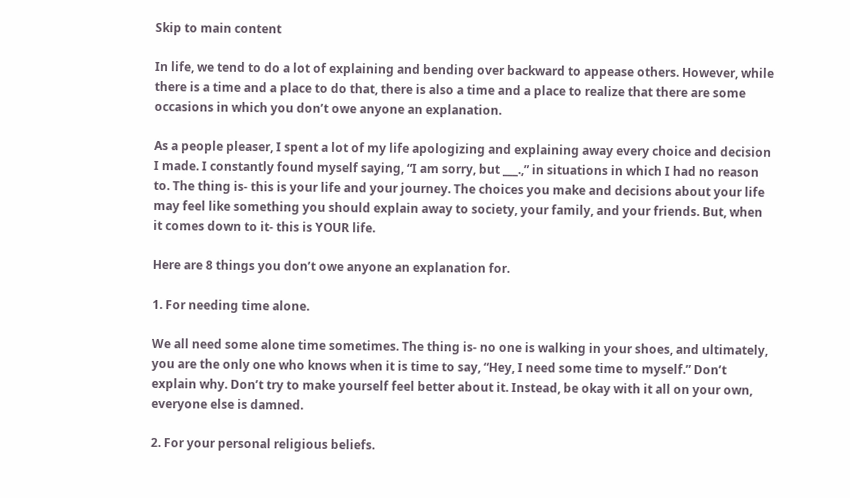Skip to main content

In life, we tend to do a lot of explaining and bending over backward to appease others. However, while there is a time and a place to do that, there is also a time and a place to realize that there are some occasions in which you don’t owe anyone an explanation.

As a people pleaser, I spent a lot of my life apologizing and explaining away every choice and decision I made. I constantly found myself saying, “I am sorry, but ___.,” in situations in which I had no reason to. The thing is- this is your life and your journey. The choices you make and decisions about your life may feel like something you should explain away to society, your family, and your friends. But, when it comes down to it- this is YOUR life.

Here are 8 things you don’t owe anyone an explanation for.

1. For needing time alone.

We all need some alone time sometimes. The thing is- no one is walking in your shoes, and ultimately, you are the only one who knows when it is time to say, “Hey, I need some time to myself.” Don’t explain why. Don’t try to make yourself feel better about it. Instead, be okay with it all on your own, everyone else is damned.

2. For your personal religious beliefs.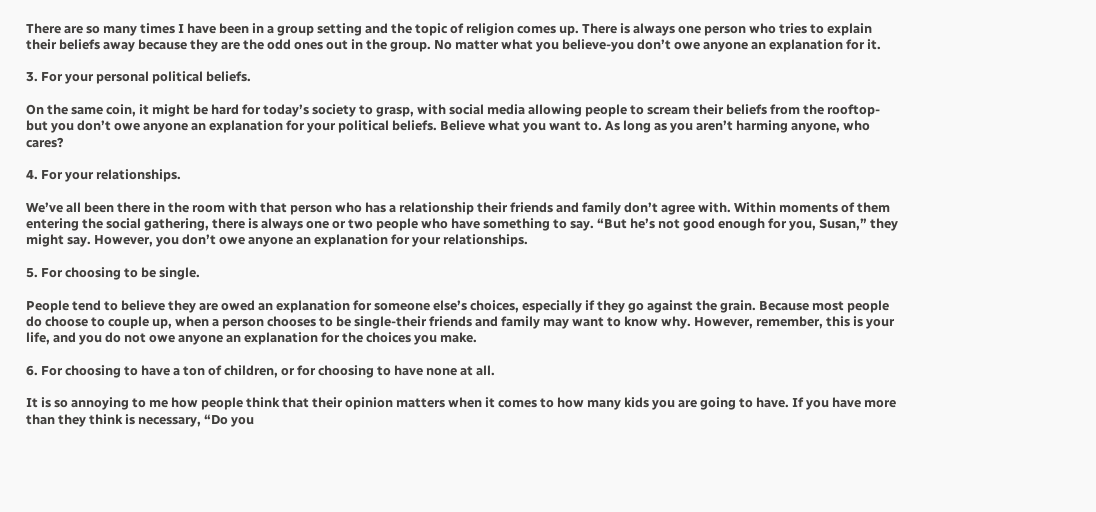There are so many times I have been in a group setting and the topic of religion comes up. There is always one person who tries to explain their beliefs away because they are the odd ones out in the group. No matter what you believe-you don’t owe anyone an explanation for it.

3. For your personal political beliefs.

On the same coin, it might be hard for today’s society to grasp, with social media allowing people to scream their beliefs from the rooftop- but you don’t owe anyone an explanation for your political beliefs. Believe what you want to. As long as you aren’t harming anyone, who cares?

4. For your relationships.

We’ve all been there in the room with that person who has a relationship their friends and family don’t agree with. Within moments of them entering the social gathering, there is always one or two people who have something to say. “But he’s not good enough for you, Susan,” they might say. However, you don’t owe anyone an explanation for your relationships.

5. For choosing to be single.

People tend to believe they are owed an explanation for someone else’s choices, especially if they go against the grain. Because most people do choose to couple up, when a person chooses to be single-their friends and family may want to know why. However, remember, this is your life, and you do not owe anyone an explanation for the choices you make.

6. For choosing to have a ton of children, or for choosing to have none at all.

It is so annoying to me how people think that their opinion matters when it comes to how many kids you are going to have. If you have more than they think is necessary, “Do you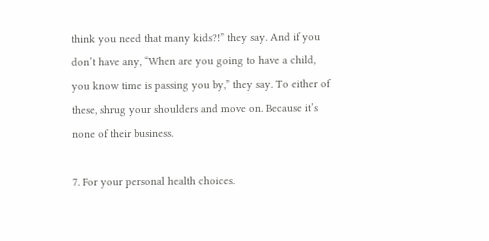think you need that many kids?!” they say. And if you don’t have any, “When are you going to have a child, you know time is passing you by,” they say. To either of these, shrug your shoulders and move on. Because it’s none of their business.

7. For your personal health choices.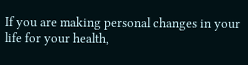If you are making personal changes in your life for your health,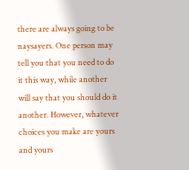there are always going to be naysayers. One person may tell you that you need to do it this way, while another will say that you should do it another. However, whatever choices you make are yours and yours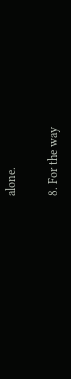alone.

8. For the way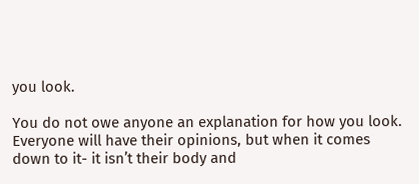you look.

You do not owe anyone an explanation for how you look. Everyone will have their opinions, but when it comes down to it- it isn’t their body and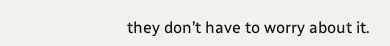they don’t have to worry about it.